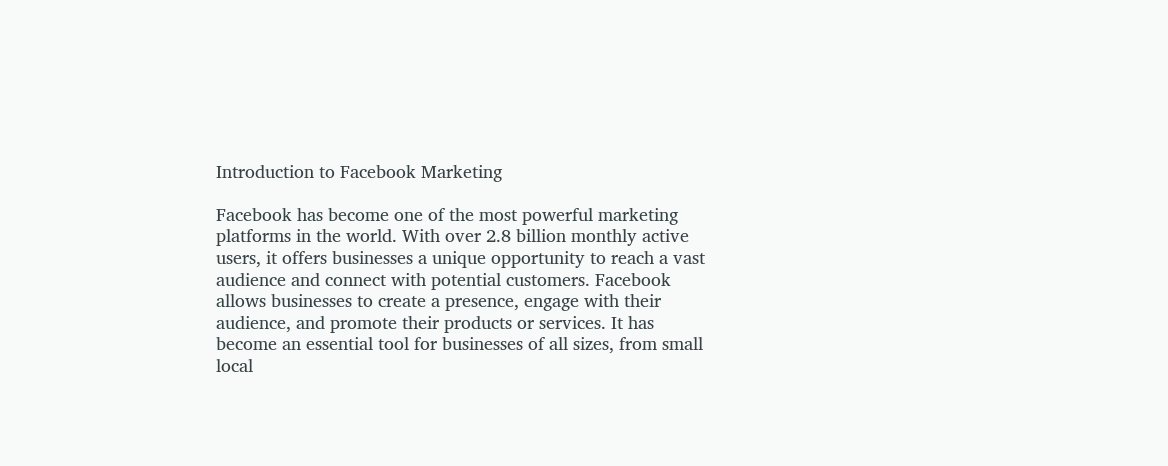Introduction to Facebook Marketing

Facebook has become one of the most powerful marketing platforms in the world. With over 2.8 billion monthly active users, it offers businesses a unique opportunity to reach a vast audience and connect with potential customers. Facebook allows businesses to create a presence, engage with their audience, and promote their products or services. It has become an essential tool for businesses of all sizes, from small local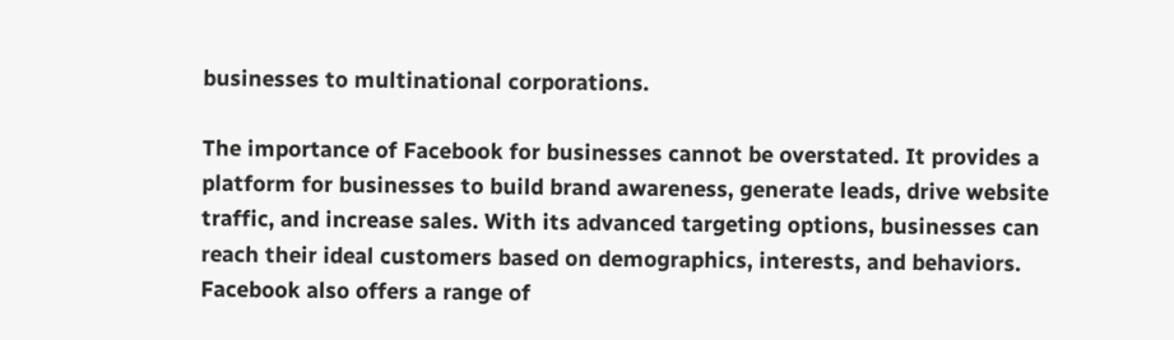businesses to multinational corporations.

The importance of Facebook for businesses cannot be overstated. It provides a platform for businesses to build brand awareness, generate leads, drive website traffic, and increase sales. With its advanced targeting options, businesses can reach their ideal customers based on demographics, interests, and behaviors. Facebook also offers a range of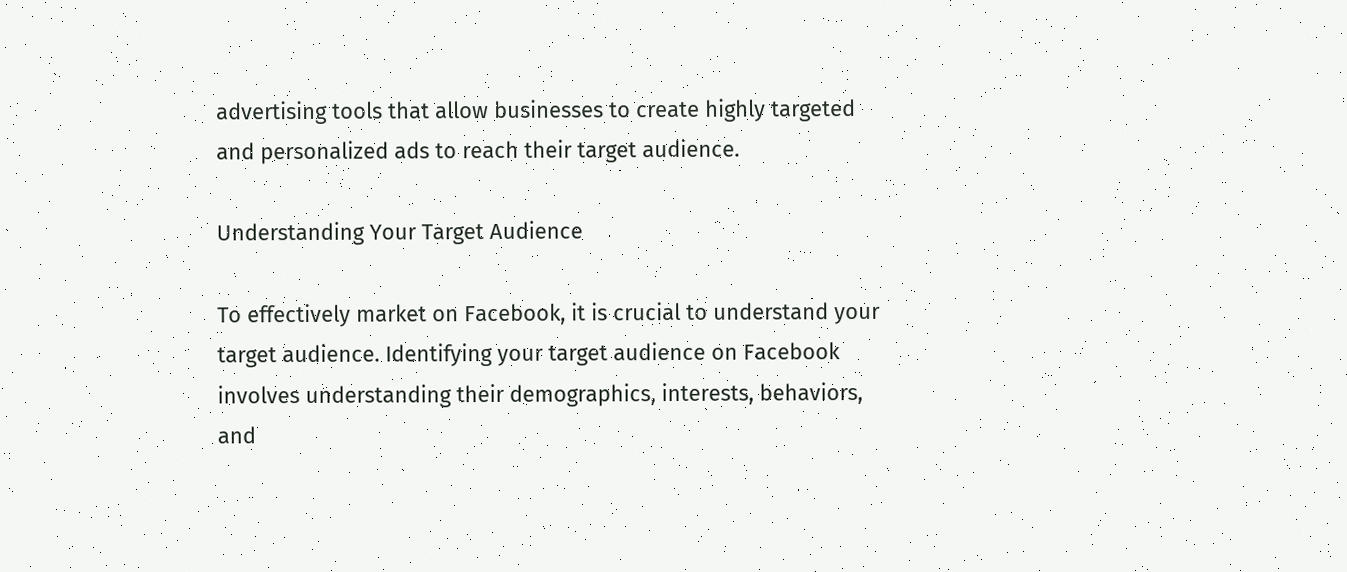advertising tools that allow businesses to create highly targeted and personalized ads to reach their target audience.

Understanding Your Target Audience

To effectively market on Facebook, it is crucial to understand your target audience. Identifying your target audience on Facebook involves understanding their demographics, interests, behaviors, and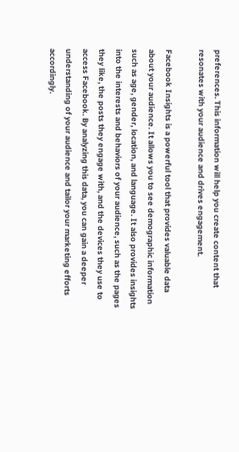preferences. This information will help you create content that resonates with your audience and drives engagement.

Facebook Insights is a powerful tool that provides valuable data about your audience. It allows you to see demographic information such as age, gender, location, and language. It also provides insights into the interests and behaviors of your audience, such as the pages they like, the posts they engage with, and the devices they use to access Facebook. By analyzing this data, you can gain a deeper understanding of your audience and tailor your marketing efforts accordingly.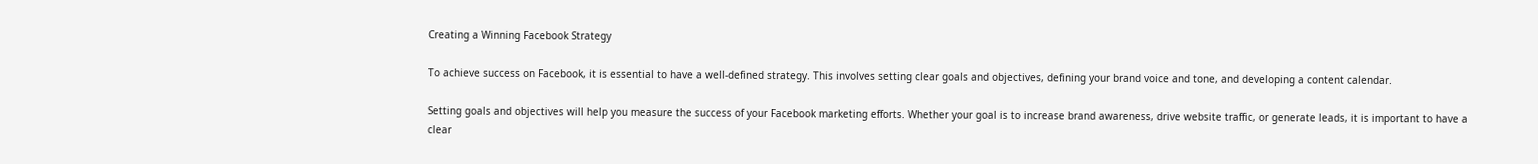Creating a Winning Facebook Strategy

To achieve success on Facebook, it is essential to have a well-defined strategy. This involves setting clear goals and objectives, defining your brand voice and tone, and developing a content calendar.

Setting goals and objectives will help you measure the success of your Facebook marketing efforts. Whether your goal is to increase brand awareness, drive website traffic, or generate leads, it is important to have a clear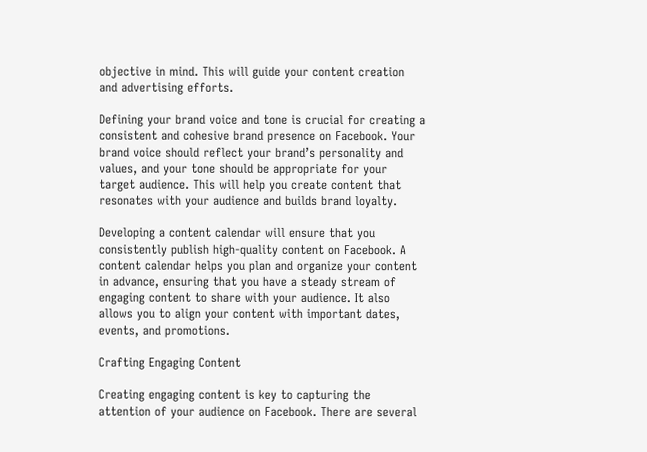objective in mind. This will guide your content creation and advertising efforts.

Defining your brand voice and tone is crucial for creating a consistent and cohesive brand presence on Facebook. Your brand voice should reflect your brand’s personality and values, and your tone should be appropriate for your target audience. This will help you create content that resonates with your audience and builds brand loyalty.

Developing a content calendar will ensure that you consistently publish high-quality content on Facebook. A content calendar helps you plan and organize your content in advance, ensuring that you have a steady stream of engaging content to share with your audience. It also allows you to align your content with important dates, events, and promotions.

Crafting Engaging Content

Creating engaging content is key to capturing the attention of your audience on Facebook. There are several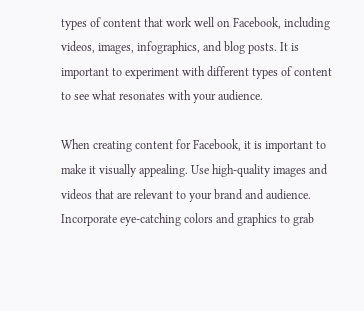types of content that work well on Facebook, including videos, images, infographics, and blog posts. It is important to experiment with different types of content to see what resonates with your audience.

When creating content for Facebook, it is important to make it visually appealing. Use high-quality images and videos that are relevant to your brand and audience. Incorporate eye-catching colors and graphics to grab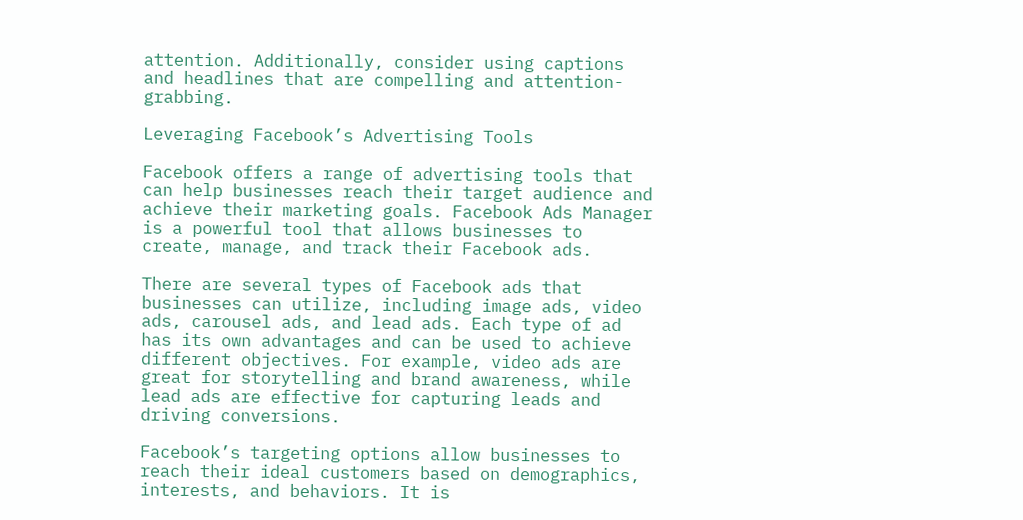attention. Additionally, consider using captions and headlines that are compelling and attention-grabbing.

Leveraging Facebook’s Advertising Tools

Facebook offers a range of advertising tools that can help businesses reach their target audience and achieve their marketing goals. Facebook Ads Manager is a powerful tool that allows businesses to create, manage, and track their Facebook ads.

There are several types of Facebook ads that businesses can utilize, including image ads, video ads, carousel ads, and lead ads. Each type of ad has its own advantages and can be used to achieve different objectives. For example, video ads are great for storytelling and brand awareness, while lead ads are effective for capturing leads and driving conversions.

Facebook’s targeting options allow businesses to reach their ideal customers based on demographics, interests, and behaviors. It is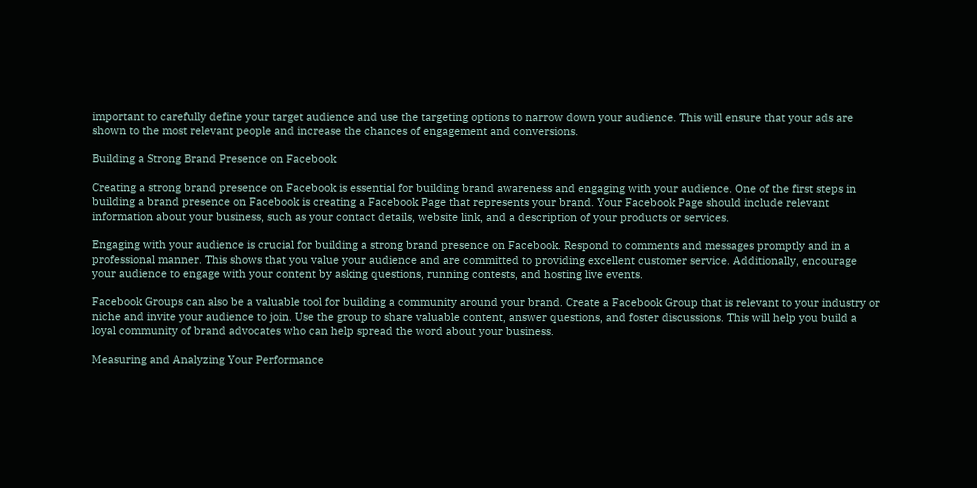important to carefully define your target audience and use the targeting options to narrow down your audience. This will ensure that your ads are shown to the most relevant people and increase the chances of engagement and conversions.

Building a Strong Brand Presence on Facebook

Creating a strong brand presence on Facebook is essential for building brand awareness and engaging with your audience. One of the first steps in building a brand presence on Facebook is creating a Facebook Page that represents your brand. Your Facebook Page should include relevant information about your business, such as your contact details, website link, and a description of your products or services.

Engaging with your audience is crucial for building a strong brand presence on Facebook. Respond to comments and messages promptly and in a professional manner. This shows that you value your audience and are committed to providing excellent customer service. Additionally, encourage your audience to engage with your content by asking questions, running contests, and hosting live events.

Facebook Groups can also be a valuable tool for building a community around your brand. Create a Facebook Group that is relevant to your industry or niche and invite your audience to join. Use the group to share valuable content, answer questions, and foster discussions. This will help you build a loyal community of brand advocates who can help spread the word about your business.

Measuring and Analyzing Your Performance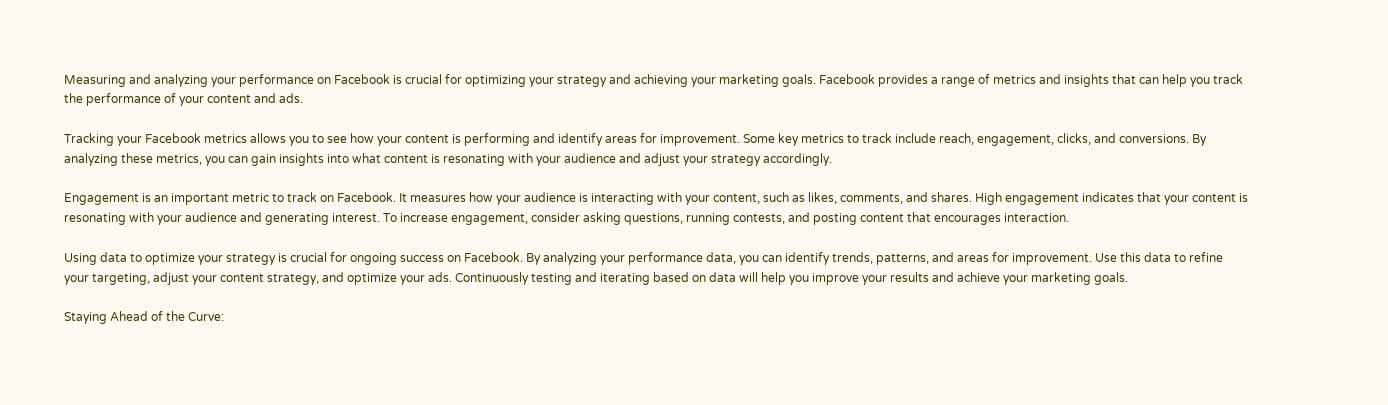Measuring and analyzing your performance on Facebook is crucial for optimizing your strategy and achieving your marketing goals. Facebook provides a range of metrics and insights that can help you track the performance of your content and ads.

Tracking your Facebook metrics allows you to see how your content is performing and identify areas for improvement. Some key metrics to track include reach, engagement, clicks, and conversions. By analyzing these metrics, you can gain insights into what content is resonating with your audience and adjust your strategy accordingly.

Engagement is an important metric to track on Facebook. It measures how your audience is interacting with your content, such as likes, comments, and shares. High engagement indicates that your content is resonating with your audience and generating interest. To increase engagement, consider asking questions, running contests, and posting content that encourages interaction.

Using data to optimize your strategy is crucial for ongoing success on Facebook. By analyzing your performance data, you can identify trends, patterns, and areas for improvement. Use this data to refine your targeting, adjust your content strategy, and optimize your ads. Continuously testing and iterating based on data will help you improve your results and achieve your marketing goals.

Staying Ahead of the Curve: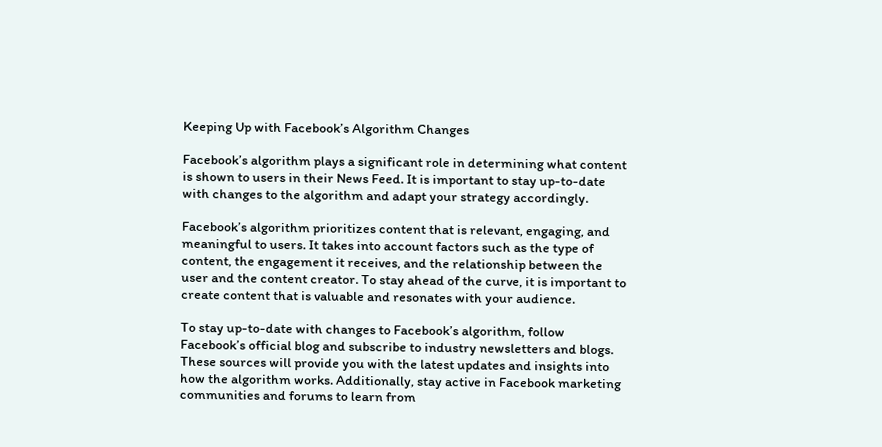Keeping Up with Facebook’s Algorithm Changes

Facebook’s algorithm plays a significant role in determining what content is shown to users in their News Feed. It is important to stay up-to-date with changes to the algorithm and adapt your strategy accordingly.

Facebook’s algorithm prioritizes content that is relevant, engaging, and meaningful to users. It takes into account factors such as the type of content, the engagement it receives, and the relationship between the user and the content creator. To stay ahead of the curve, it is important to create content that is valuable and resonates with your audience.

To stay up-to-date with changes to Facebook’s algorithm, follow Facebook’s official blog and subscribe to industry newsletters and blogs. These sources will provide you with the latest updates and insights into how the algorithm works. Additionally, stay active in Facebook marketing communities and forums to learn from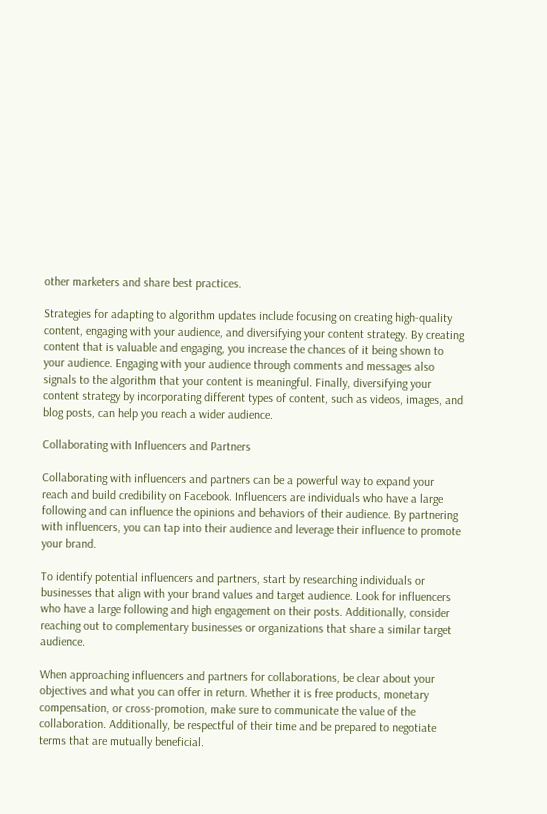other marketers and share best practices.

Strategies for adapting to algorithm updates include focusing on creating high-quality content, engaging with your audience, and diversifying your content strategy. By creating content that is valuable and engaging, you increase the chances of it being shown to your audience. Engaging with your audience through comments and messages also signals to the algorithm that your content is meaningful. Finally, diversifying your content strategy by incorporating different types of content, such as videos, images, and blog posts, can help you reach a wider audience.

Collaborating with Influencers and Partners

Collaborating with influencers and partners can be a powerful way to expand your reach and build credibility on Facebook. Influencers are individuals who have a large following and can influence the opinions and behaviors of their audience. By partnering with influencers, you can tap into their audience and leverage their influence to promote your brand.

To identify potential influencers and partners, start by researching individuals or businesses that align with your brand values and target audience. Look for influencers who have a large following and high engagement on their posts. Additionally, consider reaching out to complementary businesses or organizations that share a similar target audience.

When approaching influencers and partners for collaborations, be clear about your objectives and what you can offer in return. Whether it is free products, monetary compensation, or cross-promotion, make sure to communicate the value of the collaboration. Additionally, be respectful of their time and be prepared to negotiate terms that are mutually beneficial.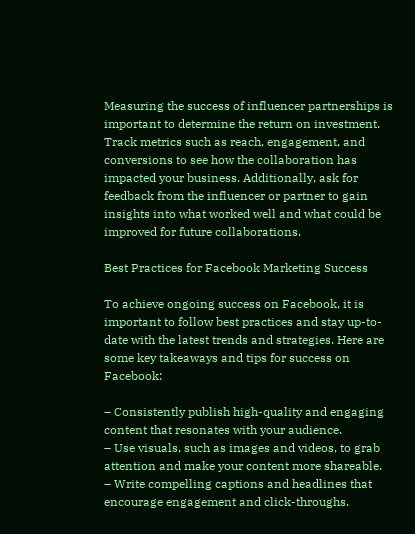Measuring the success of influencer partnerships is important to determine the return on investment. Track metrics such as reach, engagement, and conversions to see how the collaboration has impacted your business. Additionally, ask for feedback from the influencer or partner to gain insights into what worked well and what could be improved for future collaborations.

Best Practices for Facebook Marketing Success

To achieve ongoing success on Facebook, it is important to follow best practices and stay up-to-date with the latest trends and strategies. Here are some key takeaways and tips for success on Facebook:

– Consistently publish high-quality and engaging content that resonates with your audience.
– Use visuals, such as images and videos, to grab attention and make your content more shareable.
– Write compelling captions and headlines that encourage engagement and click-throughs.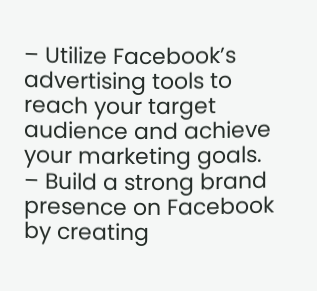– Utilize Facebook’s advertising tools to reach your target audience and achieve your marketing goals.
– Build a strong brand presence on Facebook by creating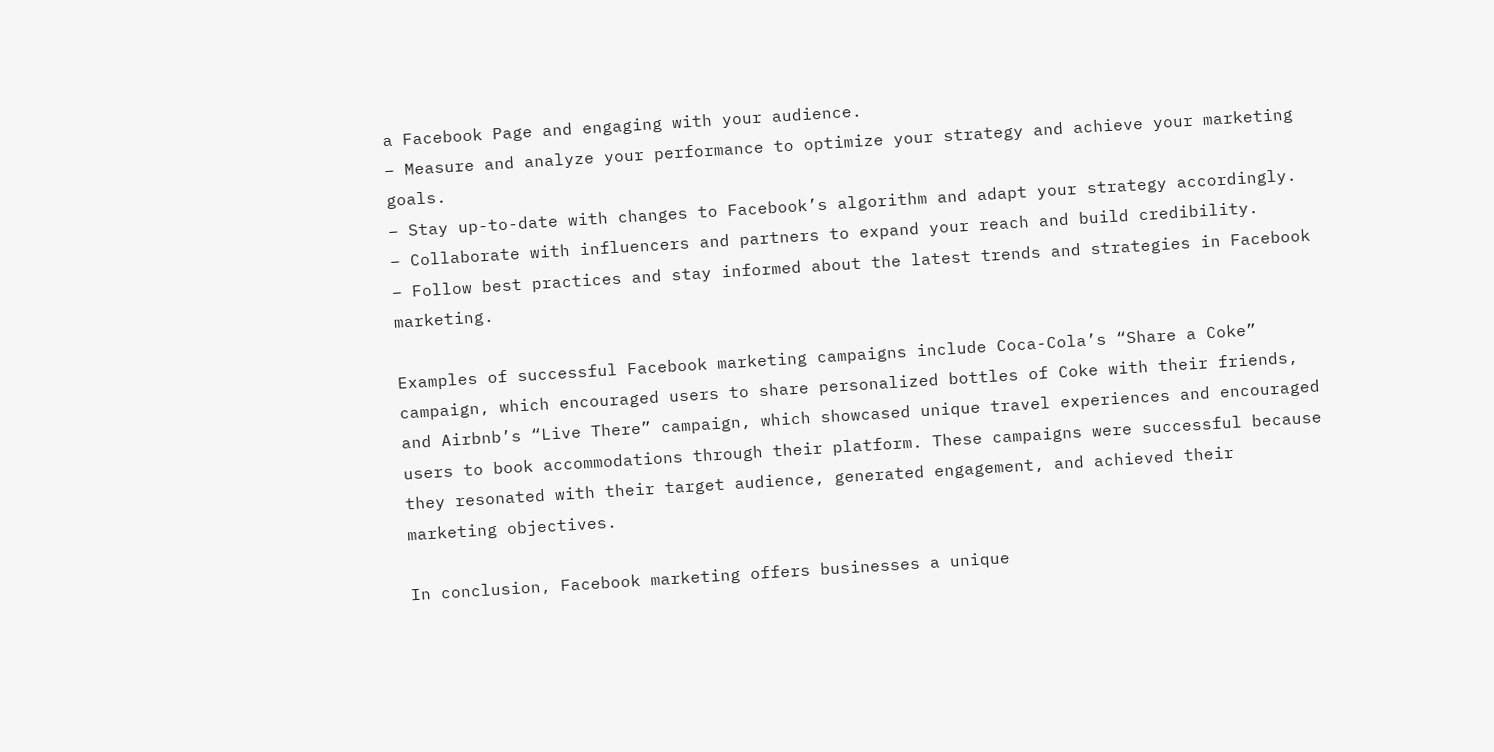a Facebook Page and engaging with your audience.
– Measure and analyze your performance to optimize your strategy and achieve your marketing goals.
– Stay up-to-date with changes to Facebook’s algorithm and adapt your strategy accordingly.
– Collaborate with influencers and partners to expand your reach and build credibility.
– Follow best practices and stay informed about the latest trends and strategies in Facebook marketing.

Examples of successful Facebook marketing campaigns include Coca-Cola’s “Share a Coke” campaign, which encouraged users to share personalized bottles of Coke with their friends, and Airbnb’s “Live There” campaign, which showcased unique travel experiences and encouraged users to book accommodations through their platform. These campaigns were successful because they resonated with their target audience, generated engagement, and achieved their marketing objectives.

In conclusion, Facebook marketing offers businesses a unique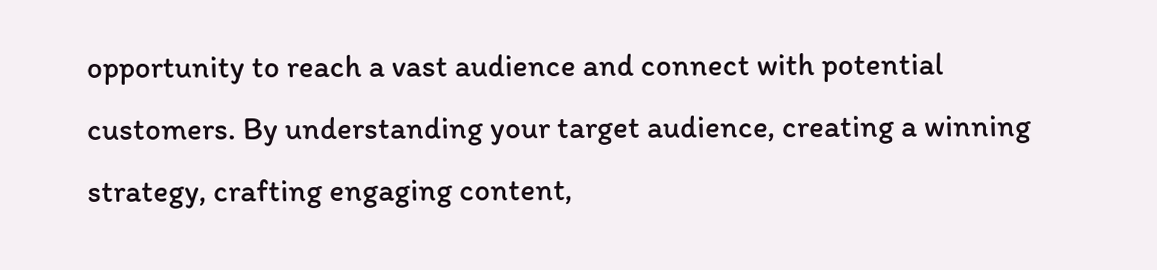opportunity to reach a vast audience and connect with potential customers. By understanding your target audience, creating a winning strategy, crafting engaging content,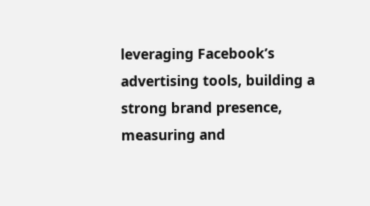leveraging Facebook’s advertising tools, building a strong brand presence, measuring and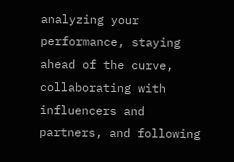analyzing your performance, staying ahead of the curve, collaborating with influencers and partners, and following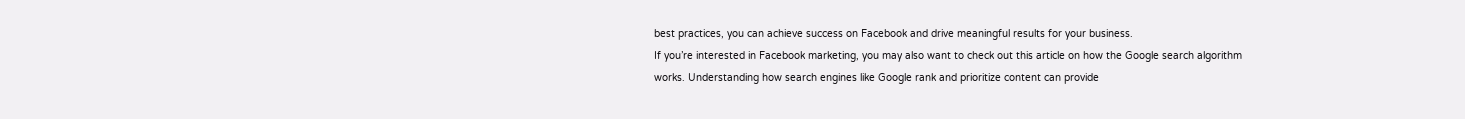best practices, you can achieve success on Facebook and drive meaningful results for your business.
If you’re interested in Facebook marketing, you may also want to check out this article on how the Google search algorithm works. Understanding how search engines like Google rank and prioritize content can provide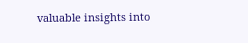valuable insights into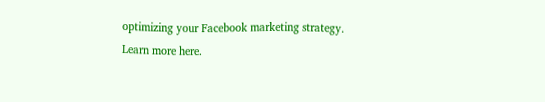optimizing your Facebook marketing strategy. Learn more here.